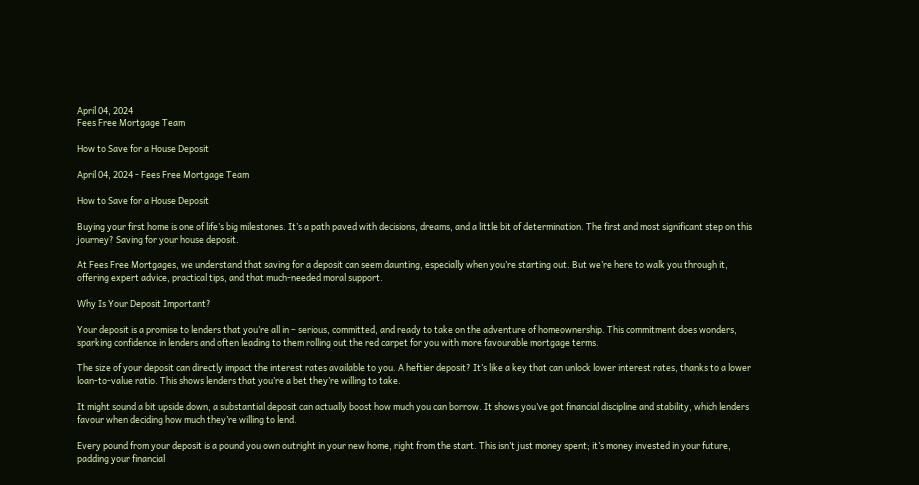April 04, 2024
Fees Free Mortgage Team

How to Save for a House Deposit

April 04, 2024 - Fees Free Mortgage Team

How to Save for a House Deposit

Buying your first home is one of life’s big milestones. It’s a path paved with decisions, dreams, and a little bit of determination. The first and most significant step on this journey? Saving for your house deposit.

At Fees Free Mortgages, we understand that saving for a deposit can seem daunting, especially when you’re starting out. But we’re here to walk you through it, offering expert advice, practical tips, and that much-needed moral support.

Why Is Your Deposit Important?

Your deposit is a promise to lenders that you’re all in – serious, committed, and ready to take on the adventure of homeownership. This commitment does wonders, sparking confidence in lenders and often leading to them rolling out the red carpet for you with more favourable mortgage terms.

The size of your deposit can directly impact the interest rates available to you. A heftier deposit? It’s like a key that can unlock lower interest rates, thanks to a lower loan-to-value ratio. This shows lenders that you’re a bet they’re willing to take.

It might sound a bit upside down, a substantial deposit can actually boost how much you can borrow. It shows you’ve got financial discipline and stability, which lenders favour when deciding how much they’re willing to lend.

Every pound from your deposit is a pound you own outright in your new home, right from the start. This isn’t just money spent; it’s money invested in your future, padding your financial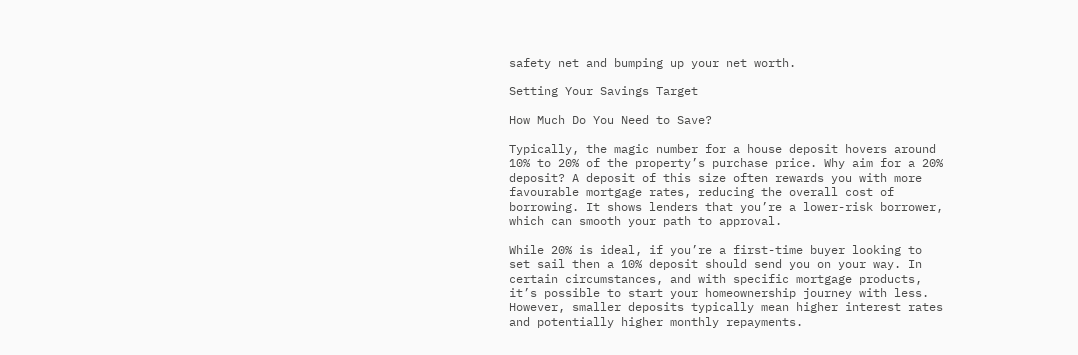safety net and bumping up your net worth.

Setting Your Savings Target

How Much Do You Need to Save?

Typically, the magic number for a house deposit hovers around 10% to 20% of the property’s purchase price. Why aim for a 20% deposit? A deposit of this size often rewards you with more favourable mortgage rates, reducing the overall cost of borrowing. It shows lenders that you’re a lower-risk borrower, which can smooth your path to approval.

While 20% is ideal, if you’re a first-time buyer looking to set sail then a 10% deposit should send you on your way. In certain circumstances, and with specific mortgage products, it’s possible to start your homeownership journey with less. However, smaller deposits typically mean higher interest rates and potentially higher monthly repayments.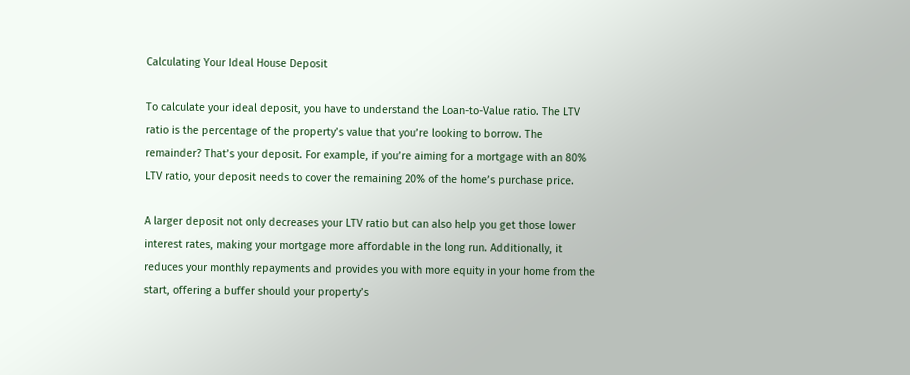Calculating Your Ideal House Deposit

To calculate your ideal deposit, you have to understand the Loan-to-Value ratio. The LTV ratio is the percentage of the property’s value that you’re looking to borrow. The remainder? That’s your deposit. For example, if you’re aiming for a mortgage with an 80% LTV ratio, your deposit needs to cover the remaining 20% of the home’s purchase price.

A larger deposit not only decreases your LTV ratio but can also help you get those lower interest rates, making your mortgage more affordable in the long run. Additionally, it reduces your monthly repayments and provides you with more equity in your home from the start, offering a buffer should your property’s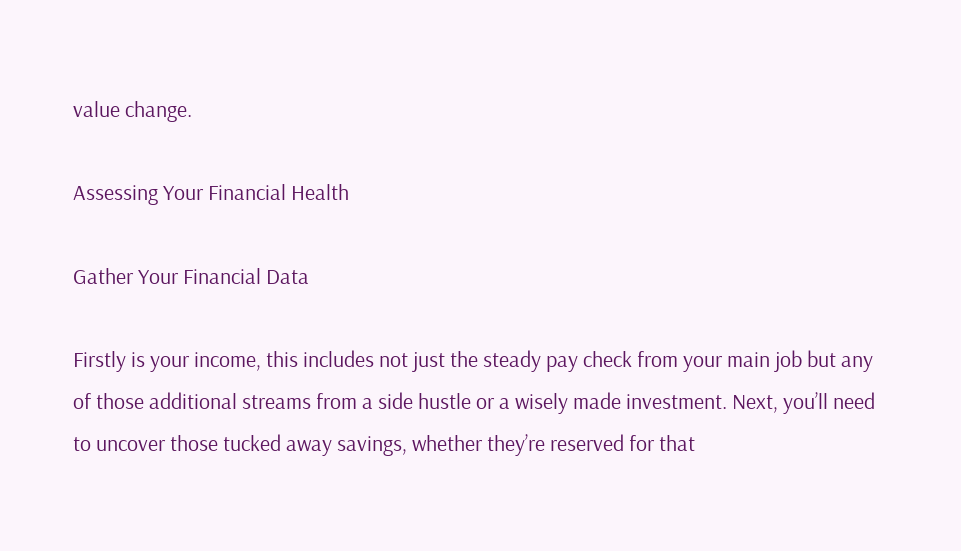value change.

Assessing Your Financial Health

Gather Your Financial Data

Firstly is your income, this includes not just the steady pay check from your main job but any of those additional streams from a side hustle or a wisely made investment. Next, you’ll need to uncover those tucked away savings, whether they’re reserved for that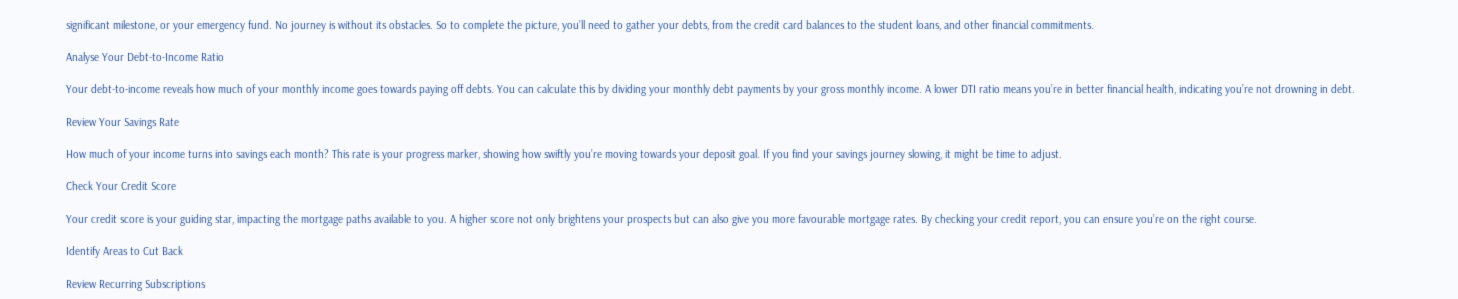significant milestone, or your emergency fund. No journey is without its obstacles. So to complete the picture, you’ll need to gather your debts, from the credit card balances to the student loans, and other financial commitments.

Analyse Your Debt-to-Income Ratio

Your debt-to-income reveals how much of your monthly income goes towards paying off debts. You can calculate this by dividing your monthly debt payments by your gross monthly income. A lower DTI ratio means you’re in better financial health, indicating you’re not drowning in debt.

Review Your Savings Rate

How much of your income turns into savings each month? This rate is your progress marker, showing how swiftly you’re moving towards your deposit goal. If you find your savings journey slowing, it might be time to adjust.

Check Your Credit Score

Your credit score is your guiding star, impacting the mortgage paths available to you. A higher score not only brightens your prospects but can also give you more favourable mortgage rates. By checking your credit report, you can ensure you’re on the right course.

Identify Areas to Cut Back

Review Recurring Subscriptions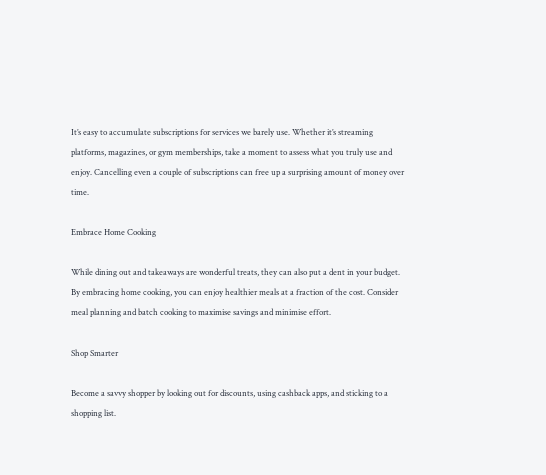It’s easy to accumulate subscriptions for services we barely use. Whether it’s streaming platforms, magazines, or gym memberships, take a moment to assess what you truly use and enjoy. Cancelling even a couple of subscriptions can free up a surprising amount of money over time.

Embrace Home Cooking

While dining out and takeaways are wonderful treats, they can also put a dent in your budget. By embracing home cooking, you can enjoy healthier meals at a fraction of the cost. Consider meal planning and batch cooking to maximise savings and minimise effort.

Shop Smarter

Become a savvy shopper by looking out for discounts, using cashback apps, and sticking to a shopping list.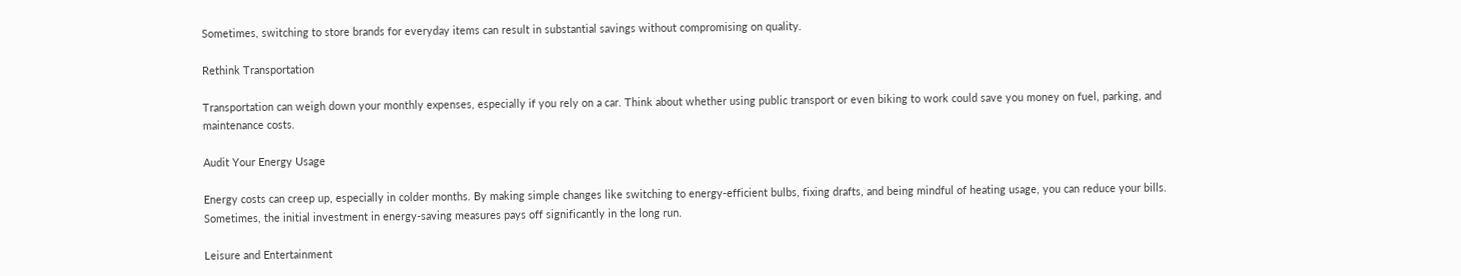Sometimes, switching to store brands for everyday items can result in substantial savings without compromising on quality.

Rethink Transportation

Transportation can weigh down your monthly expenses, especially if you rely on a car. Think about whether using public transport or even biking to work could save you money on fuel, parking, and maintenance costs.

Audit Your Energy Usage

Energy costs can creep up, especially in colder months. By making simple changes like switching to energy-efficient bulbs, fixing drafts, and being mindful of heating usage, you can reduce your bills. Sometimes, the initial investment in energy-saving measures pays off significantly in the long run.

Leisure and Entertainment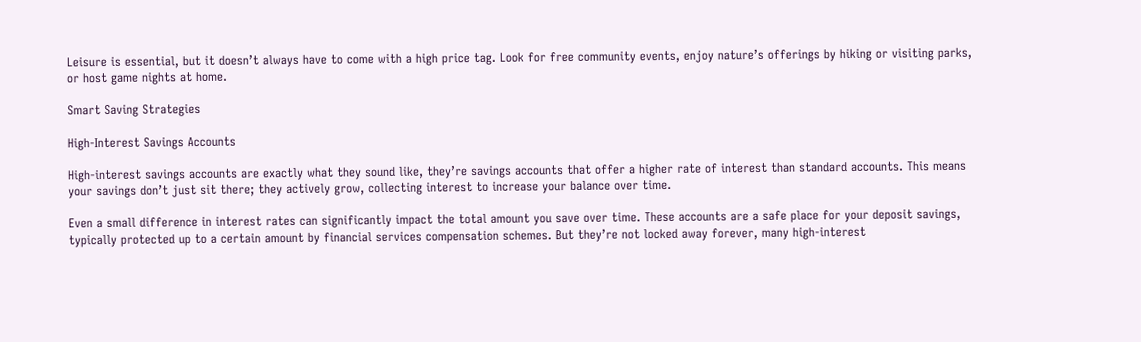Leisure is essential, but it doesn’t always have to come with a high price tag. Look for free community events, enjoy nature’s offerings by hiking or visiting parks, or host game nights at home.

Smart Saving Strategies

High-Interest Savings Accounts

High-interest savings accounts are exactly what they sound like, they’re savings accounts that offer a higher rate of interest than standard accounts. This means your savings don’t just sit there; they actively grow, collecting interest to increase your balance over time.

Even a small difference in interest rates can significantly impact the total amount you save over time. These accounts are a safe place for your deposit savings, typically protected up to a certain amount by financial services compensation schemes. But they’re not locked away forever, many high-interest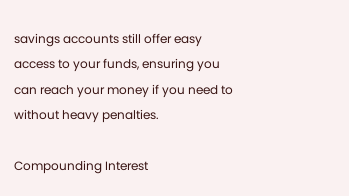savings accounts still offer easy access to your funds, ensuring you can reach your money if you need to without heavy penalties.

Compounding Interest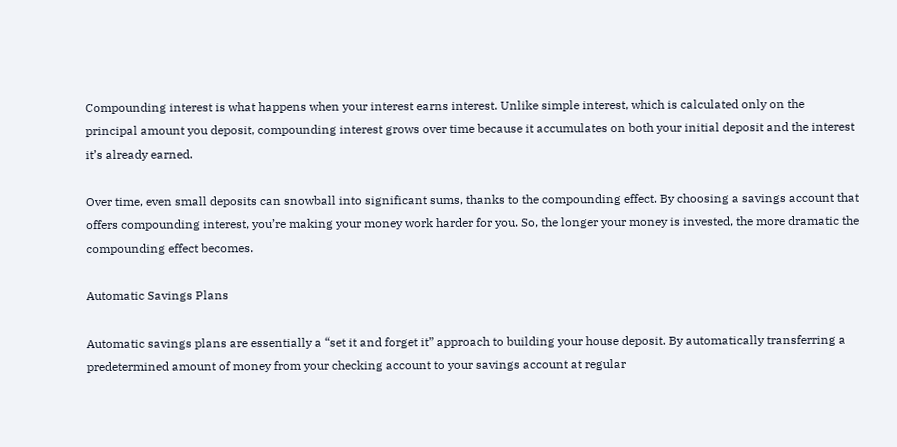Compounding interest is what happens when your interest earns interest. Unlike simple interest, which is calculated only on the principal amount you deposit, compounding interest grows over time because it accumulates on both your initial deposit and the interest it’s already earned.

Over time, even small deposits can snowball into significant sums, thanks to the compounding effect. By choosing a savings account that offers compounding interest, you’re making your money work harder for you. So, the longer your money is invested, the more dramatic the compounding effect becomes.

Automatic Savings Plans

Automatic savings plans are essentially a “set it and forget it” approach to building your house deposit. By automatically transferring a predetermined amount of money from your checking account to your savings account at regular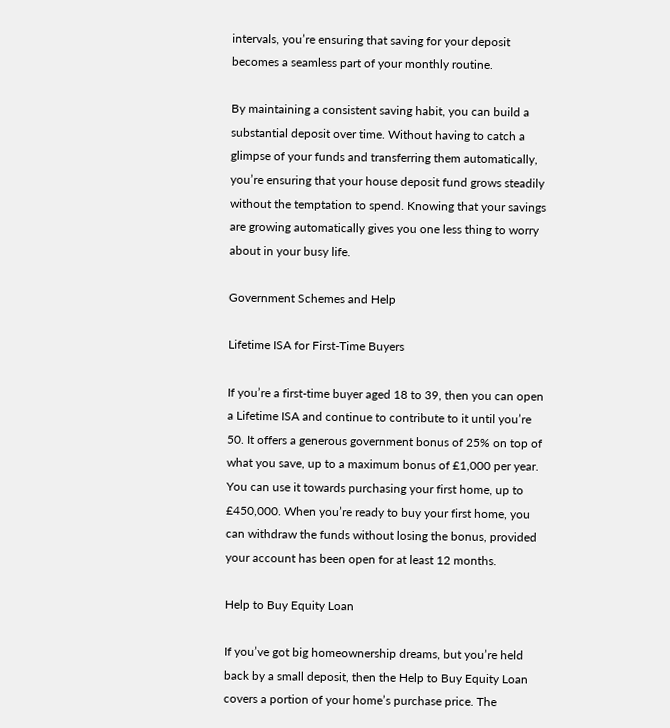intervals, you’re ensuring that saving for your deposit becomes a seamless part of your monthly routine.

By maintaining a consistent saving habit, you can build a substantial deposit over time. Without having to catch a glimpse of your funds and transferring them automatically, you’re ensuring that your house deposit fund grows steadily without the temptation to spend. Knowing that your savings are growing automatically gives you one less thing to worry about in your busy life.

Government Schemes and Help

Lifetime ISA for First-Time Buyers

If you’re a first-time buyer aged 18 to 39, then you can open a Lifetime ISA and continue to contribute to it until you’re 50. It offers a generous government bonus of 25% on top of what you save, up to a maximum bonus of £1,000 per year. You can use it towards purchasing your first home, up to £450,000. When you’re ready to buy your first home, you can withdraw the funds without losing the bonus, provided your account has been open for at least 12 months.

Help to Buy Equity Loan

If you’ve got big homeownership dreams, but you’re held back by a small deposit, then the Help to Buy Equity Loan covers a portion of your home’s purchase price. The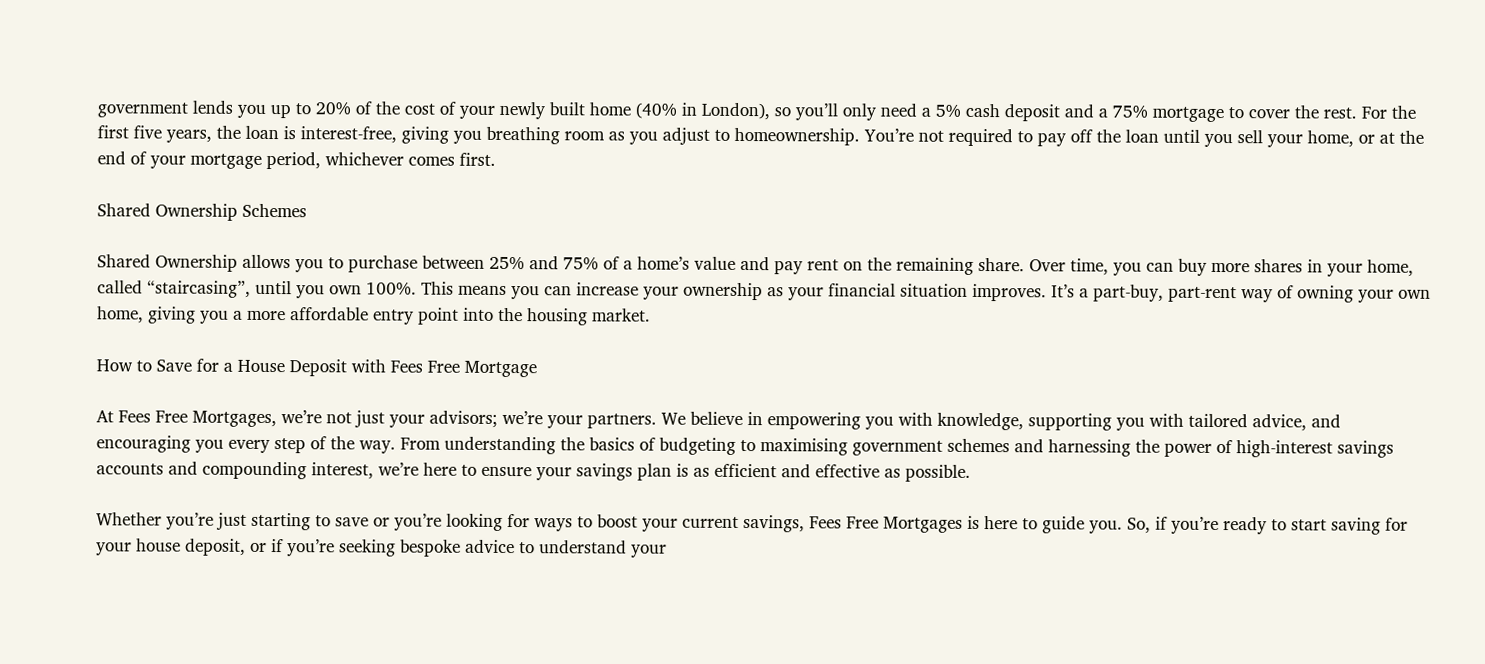government lends you up to 20% of the cost of your newly built home (40% in London), so you’ll only need a 5% cash deposit and a 75% mortgage to cover the rest. For the first five years, the loan is interest-free, giving you breathing room as you adjust to homeownership. You’re not required to pay off the loan until you sell your home, or at the end of your mortgage period, whichever comes first.

Shared Ownership Schemes

Shared Ownership allows you to purchase between 25% and 75% of a home’s value and pay rent on the remaining share. Over time, you can buy more shares in your home, called “staircasing”, until you own 100%. This means you can increase your ownership as your financial situation improves. It’s a part-buy, part-rent way of owning your own home, giving you a more affordable entry point into the housing market.

How to Save for a House Deposit with Fees Free Mortgage

At Fees Free Mortgages, we’re not just your advisors; we’re your partners. We believe in empowering you with knowledge, supporting you with tailored advice, and encouraging you every step of the way. From understanding the basics of budgeting to maximising government schemes and harnessing the power of high-interest savings accounts and compounding interest, we’re here to ensure your savings plan is as efficient and effective as possible.

Whether you’re just starting to save or you’re looking for ways to boost your current savings, Fees Free Mortgages is here to guide you. So, if you’re ready to start saving for your house deposit, or if you’re seeking bespoke advice to understand your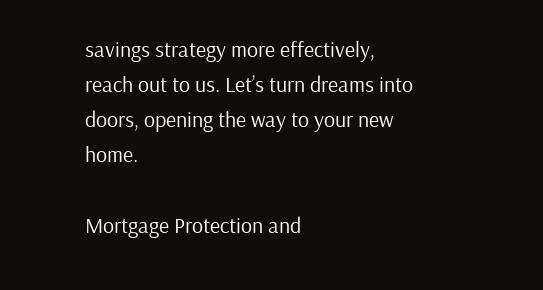savings strategy more effectively, reach out to us. Let’s turn dreams into doors, opening the way to your new home.

Mortgage Protection and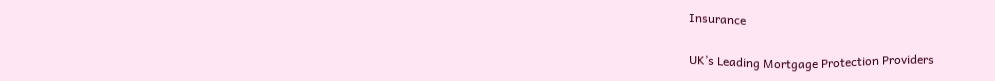Insurance

UK’s Leading Mortgage Protection Providers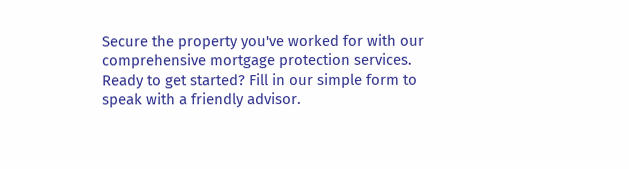Secure the property you've worked for with our comprehensive mortgage protection services. Ready to get started? Fill in our simple form to speak with a friendly advisor.